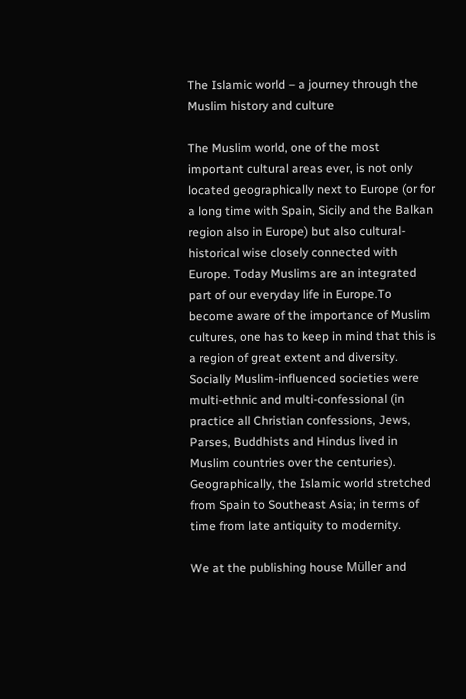The Islamic world – a journey through the Muslim history and culture

The Muslim world, one of the most important cultural areas ever, is not only located geographically next to Europe (or for a long time with Spain, Sicily and the Balkan region also in Europe) but also cultural-historical wise closely connected with Europe. Today Muslims are an integrated part of our everyday life in Europe.To become aware of the importance of Muslim cultures, one has to keep in mind that this is a region of great extent and diversity. Socially Muslim-influenced societies were multi-ethnic and multi-confessional (in practice all Christian confessions, Jews, Parses, Buddhists and Hindus lived in Muslim countries over the centuries). Geographically, the Islamic world stretched from Spain to Southeast Asia; in terms of time from late antiquity to modernity.

We at the publishing house Müller and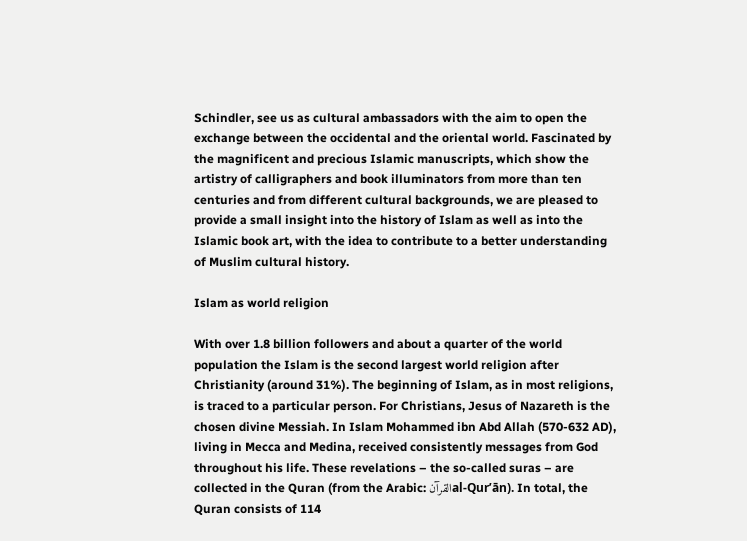Schindler, see us as cultural ambassadors with the aim to open the exchange between the occidental and the oriental world. Fascinated by the magnificent and precious Islamic manuscripts, which show the artistry of calligraphers and book illuminators from more than ten centuries and from different cultural backgrounds, we are pleased to provide a small insight into the history of Islam as well as into the Islamic book art, with the idea to contribute to a better understanding of Muslim cultural history.

Islam as world religion

With over 1.8 billion followers and about a quarter of the world population the Islam is the second largest world religion after Christianity (around 31%). The beginning of Islam, as in most religions, is traced to a particular person. For Christians, Jesus of Nazareth is the chosen divine Messiah. In Islam Mohammed ibn Abd Allah (570-632 AD), living in Mecca and Medina, received consistently messages from God throughout his life. These revelations – the so-called suras – are collected in the Quran (from the Arabic: القرآنal-Qur’ān). In total, the Quran consists of 114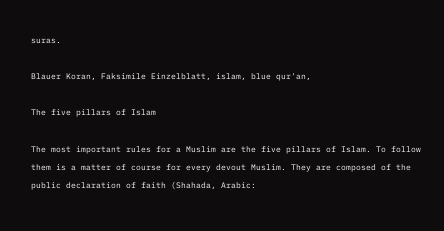suras.

Blauer Koran, Faksimile Einzelblatt, islam, blue qur'an,

The five pillars of Islam

The most important rules for a Muslim are the five pillars of Islam. To follow them is a matter of course for every devout Muslim. They are composed of the public declaration of faith (Shahada, Arabic: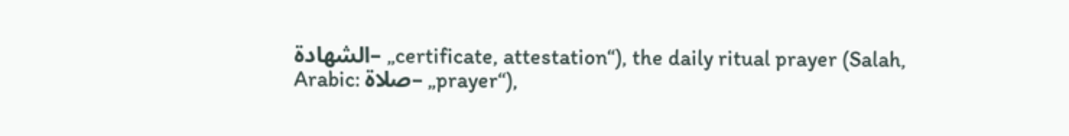الشهادة– „certificate, attestation“), the daily ritual prayer (Salah, Arabic: صلاة– „prayer“),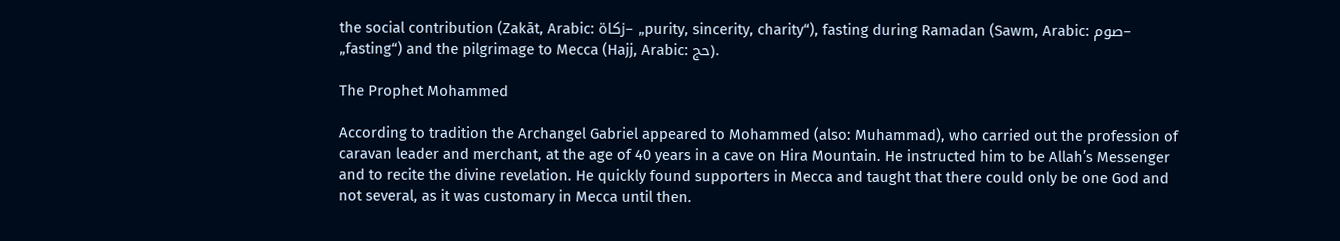the social contribution (Zakāt, Arabic: زكاة– „purity, sincerity, charity“), fasting during Ramadan (Sawm, Arabic: صوم– „fasting“) and the pilgrimage to Mecca (Hajj, Arabic: حج).

The Prophet Mohammed

According to tradition the Archangel Gabriel appeared to Mohammed (also: Muhammad), who carried out the profession of caravan leader and merchant, at the age of 40 years in a cave on Hira Mountain. He instructed him to be Allah’s Messenger and to recite the divine revelation. He quickly found supporters in Mecca and taught that there could only be one God and not several, as it was customary in Mecca until then.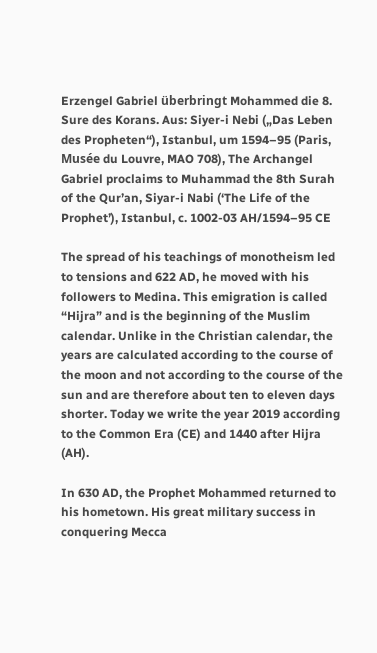Erzengel Gabriel überbringt Mohammed die 8. Sure des Korans. Aus: Siyer-i Nebi („Das Leben des Propheten“), Istanbul, um 1594–95 (Paris, Musée du Louvre, MAO 708), The Archangel Gabriel proclaims to Muhammad the 8th Surah of the Qur’an, Siyar-i Nabi (‘The Life of the Prophet’), Istanbul, c. 1002-03 AH/1594–95 CE

The spread of his teachings of monotheism led to tensions and 622 AD, he moved with his followers to Medina. This emigration is called “Hijra” and is the beginning of the Muslim calendar. Unlike in the Christian calendar, the years are calculated according to the course of the moon and not according to the course of the sun and are therefore about ten to eleven days shorter. Today we write the year 2019 according to the Common Era (CE) and 1440 after Hijra (AH).

In 630 AD, the Prophet Mohammed returned to his hometown. His great military success in conquering Mecca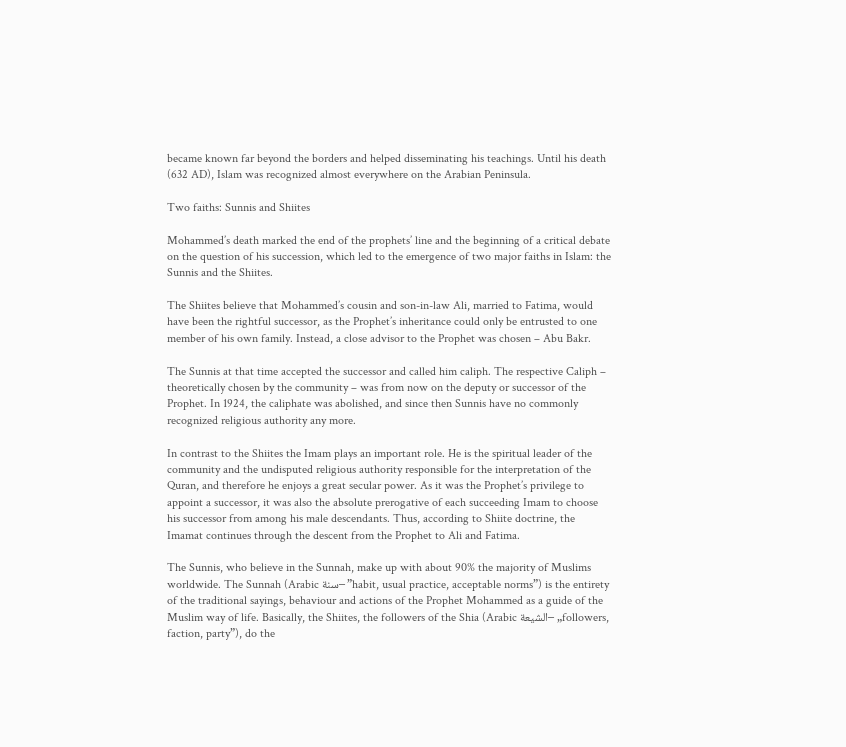became known far beyond the borders and helped disseminating his teachings. Until his death (632 AD), Islam was recognized almost everywhere on the Arabian Peninsula.

Two faiths: Sunnis and Shiites

Mohammed’s death marked the end of the prophets’ line and the beginning of a critical debate on the question of his succession, which led to the emergence of two major faiths in Islam: the Sunnis and the Shiites.

The Shiites believe that Mohammed’s cousin and son-in-law Ali, married to Fatima, would have been the rightful successor, as the Prophet’s inheritance could only be entrusted to one member of his own family. Instead, a close advisor to the Prophet was chosen – Abu Bakr.

The Sunnis at that time accepted the successor and called him caliph. The respective Caliph – theoretically chosen by the community – was from now on the deputy or successor of the Prophet. In 1924, the caliphate was abolished, and since then Sunnis have no commonly recognized religious authority any more.

In contrast to the Shiites the Imam plays an important role. He is the spiritual leader of the community and the undisputed religious authority responsible for the interpretation of the Quran, and therefore he enjoys a great secular power. As it was the Prophet’s privilege to appoint a successor, it was also the absolute prerogative of each succeeding Imam to choose his successor from among his male descendants. Thus, according to Shiite doctrine, the Imamat continues through the descent from the Prophet to Ali and Fatima.

The Sunnis, who believe in the Sunnah, make up with about 90% the majority of Muslims worldwide. The Sunnah (Arabic سنة– ”habit, usual practice, acceptable norms”) is the entirety of the traditional sayings, behaviour and actions of the Prophet Mohammed as a guide of the Muslim way of life. Basically, the Shiites, the followers of the Shia (Arabic الشيعة– „followers, faction, party”), do the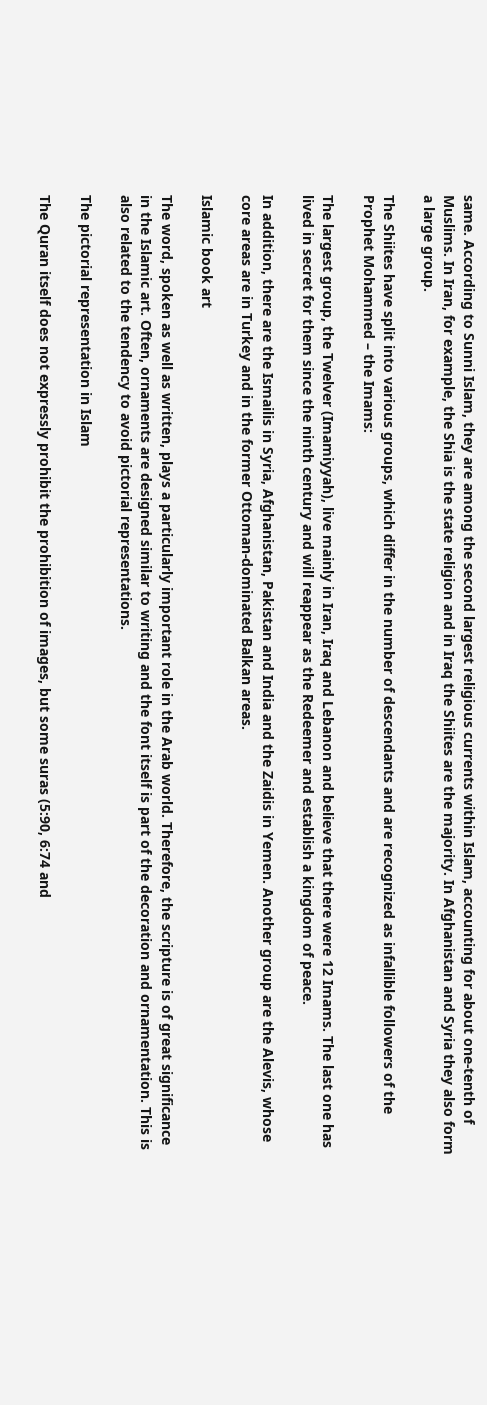same. According to Sunni Islam, they are among the second largest religious currents within Islam, accounting for about one-tenth of Muslims. In Iran, for example, the Shia is the state religion and in Iraq the Shiites are the majority. In Afghanistan and Syria they also form a large group.

The Shiites have split into various groups, which differ in the number of descendants and are recognized as infallible followers of the Prophet Mohammed – the Imams:

The largest group, the Twelver (Imamiyyah), live mainly in Iran, Iraq and Lebanon and believe that there were 12 Imams. The last one has lived in secret for them since the ninth century and will reappear as the Redeemer and establish a kingdom of peace.

In addition, there are the Ismailis in Syria, Afghanistan, Pakistan and India and the Zaidis in Yemen. Another group are the Alevis, whose core areas are in Turkey and in the former Ottoman-dominated Balkan areas.

Islamic book art

The word, spoken as well as written, plays a particularly important role in the Arab world. Therefore, the scripture is of great significance in the Islamic art. Often, ornaments are designed similar to writing and the font itself is part of the decoration and ornamentation. This is also related to the tendency to avoid pictorial representations.

The pictorial representation in Islam

The Quran itself does not expressly prohibit the prohibition of images, but some suras (5:90, 6:74 and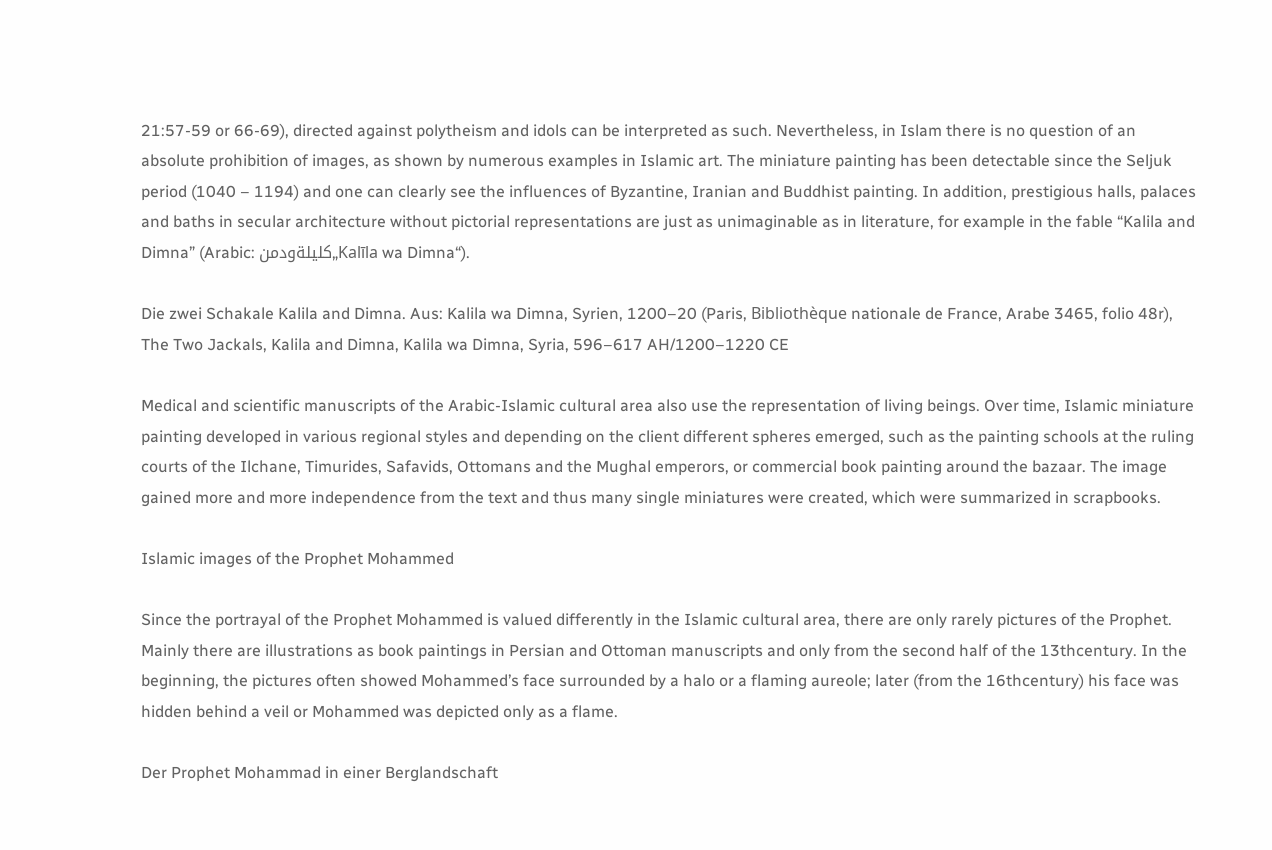21:57-59 or 66-69), directed against polytheism and idols can be interpreted as such. Nevertheless, in Islam there is no question of an absolute prohibition of images, as shown by numerous examples in Islamic art. The miniature painting has been detectable since the Seljuk period (1040 – 1194) and one can clearly see the influences of Byzantine, Iranian and Buddhist painting. In addition, prestigious halls, palaces and baths in secular architecture without pictorial representations are just as unimaginable as in literature, for example in the fable “Kalila and Dimna” (Arabic: كليلةودمن„Kalīla wa Dimna“).

Die zwei Schakale Kalila and Dimna. Aus: Kalila wa Dimna, Syrien, 1200–20 (Paris, Bibliothèque nationale de France, Arabe 3465, folio 48r), The Two Jackals, Kalila and Dimna, Kalila wa Dimna, Syria, 596–617 AH/1200–1220 CE

Medical and scientific manuscripts of the Arabic-Islamic cultural area also use the representation of living beings. Over time, Islamic miniature painting developed in various regional styles and depending on the client different spheres emerged, such as the painting schools at the ruling courts of the Ilchane, Timurides, Safavids, Ottomans and the Mughal emperors, or commercial book painting around the bazaar. The image gained more and more independence from the text and thus many single miniatures were created, which were summarized in scrapbooks.

Islamic images of the Prophet Mohammed

Since the portrayal of the Prophet Mohammed is valued differently in the Islamic cultural area, there are only rarely pictures of the Prophet. Mainly there are illustrations as book paintings in Persian and Ottoman manuscripts and only from the second half of the 13thcentury. In the beginning, the pictures often showed Mohammed’s face surrounded by a halo or a flaming aureole; later (from the 16thcentury) his face was hidden behind a veil or Mohammed was depicted only as a flame.

Der Prophet Mohammad in einer Berglandschaft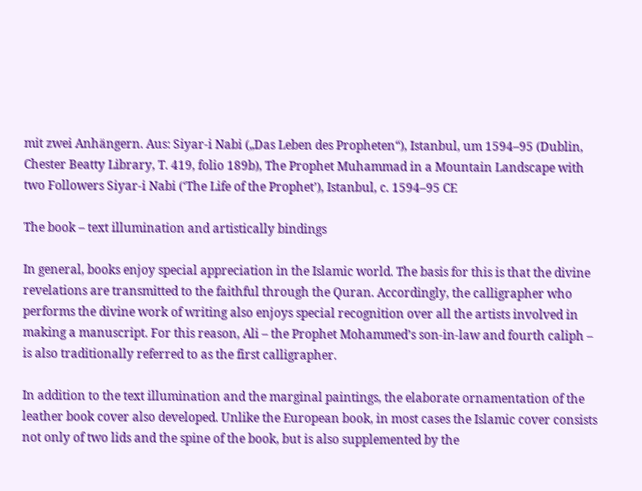mit zwei Anhängern. Aus: Siyar-i Nabi („Das Leben des Propheten“), Istanbul, um 1594–95 (Dublin, Chester Beatty Library, T. 419, folio 189b), The Prophet Muhammad in a Mountain Landscape with two Followers Siyar-i Nabi (‘The Life of the Prophet’), Istanbul, c. 1594–95 CE

The book – text illumination and artistically bindings

In general, books enjoy special appreciation in the Islamic world. The basis for this is that the divine revelations are transmitted to the faithful through the Quran. Accordingly, the calligrapher who performs the divine work of writing also enjoys special recognition over all the artists involved in making a manuscript. For this reason, Ali – the Prophet Mohammed’s son-in-law and fourth caliph – is also traditionally referred to as the first calligrapher.

In addition to the text illumination and the marginal paintings, the elaborate ornamentation of the leather book cover also developed. Unlike the European book, in most cases the Islamic cover consists not only of two lids and the spine of the book, but is also supplemented by the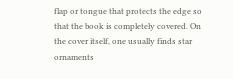flap or tongue that protects the edge so that the book is completely covered. On the cover itself, one usually finds star ornaments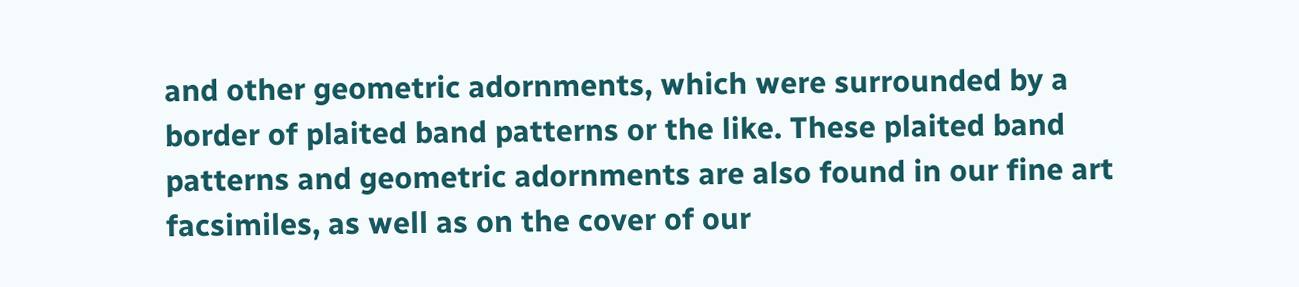and other geometric adornments, which were surrounded by a border of plaited band patterns or the like. These plaited band patterns and geometric adornments are also found in our fine art facsimiles, as well as on the cover of our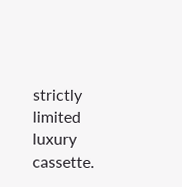strictly limited luxury cassette.